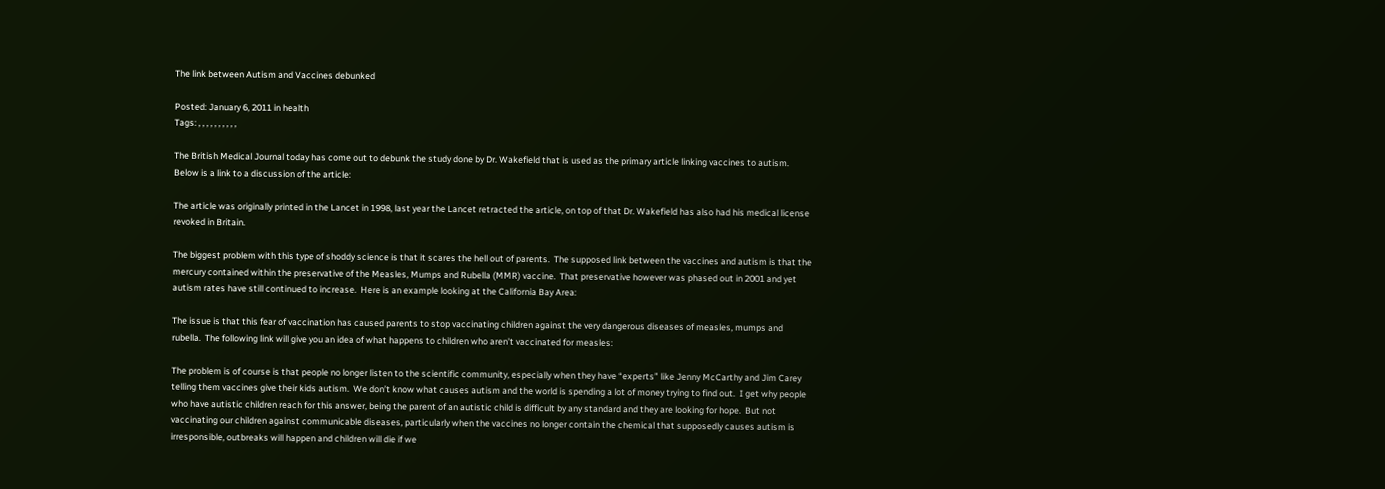The link between Autism and Vaccines debunked

Posted: January 6, 2011 in health
Tags: , , , , , , , , , ,

The British Medical Journal today has come out to debunk the study done by Dr. Wakefield that is used as the primary article linking vaccines to autism.  Below is a link to a discussion of the article:

The article was originally printed in the Lancet in 1998, last year the Lancet retracted the article, on top of that Dr. Wakefield has also had his medical license revoked in Britain.

The biggest problem with this type of shoddy science is that it scares the hell out of parents.  The supposed link between the vaccines and autism is that the mercury contained within the preservative of the Measles, Mumps and Rubella (MMR) vaccine.  That preservative however was phased out in 2001 and yet autism rates have still continued to increase.  Here is an example looking at the California Bay Area:

The issue is that this fear of vaccination has caused parents to stop vaccinating children against the very dangerous diseases of measles, mumps and rubella.  The following link will give you an idea of what happens to children who aren’t vaccinated for measles:

The problem is of course is that people no longer listen to the scientific community, especially when they have “experts” like Jenny McCarthy and Jim Carey telling them vaccines give their kids autism.  We don’t know what causes autism and the world is spending a lot of money trying to find out.  I get why people who have autistic children reach for this answer, being the parent of an autistic child is difficult by any standard and they are looking for hope.  But not vaccinating our children against communicable diseases, particularly when the vaccines no longer contain the chemical that supposedly causes autism is irresponsible, outbreaks will happen and children will die if we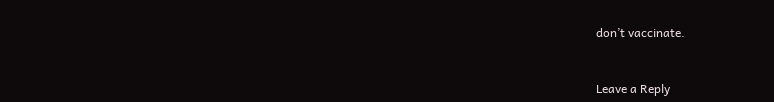don’t vaccinate.


Leave a Reply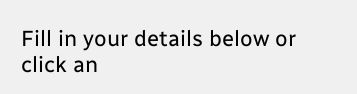Fill in your details below or click an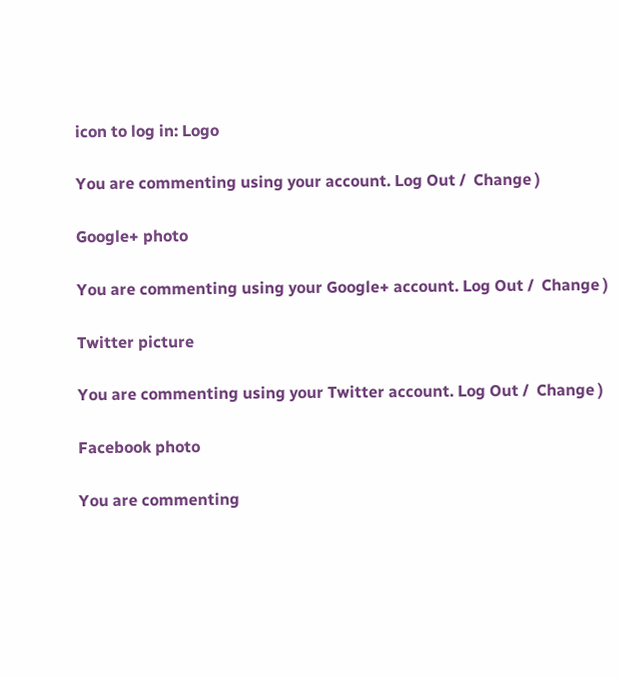icon to log in: Logo

You are commenting using your account. Log Out /  Change )

Google+ photo

You are commenting using your Google+ account. Log Out /  Change )

Twitter picture

You are commenting using your Twitter account. Log Out /  Change )

Facebook photo

You are commenting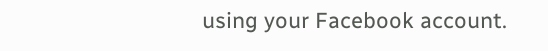using your Facebook account.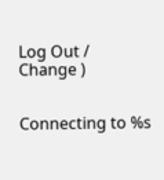Log Out /  Change )


Connecting to %s